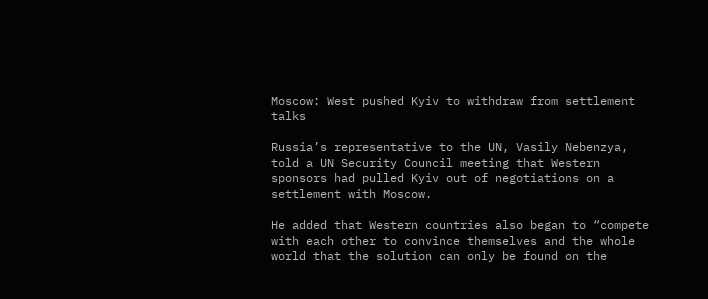Moscow: West pushed Kyiv to withdraw from settlement talks

Russia’s representative to the UN, Vasily Nebenzya, told a UN Security Council meeting that Western sponsors had pulled Kyiv out of negotiations on a settlement with Moscow.

He added that Western countries also began to “compete with each other to convince themselves and the whole world that the solution can only be found on the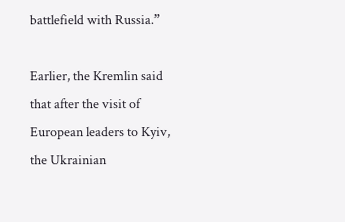battlefield with Russia.”

Earlier, the Kremlin said that after the visit of European leaders to Kyiv, the Ukrainian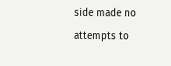side made no attempts to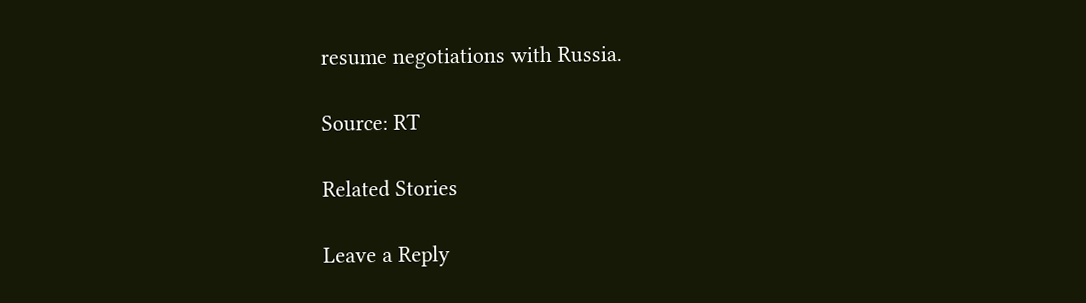resume negotiations with Russia.

Source: RT

Related Stories

Leave a Reply